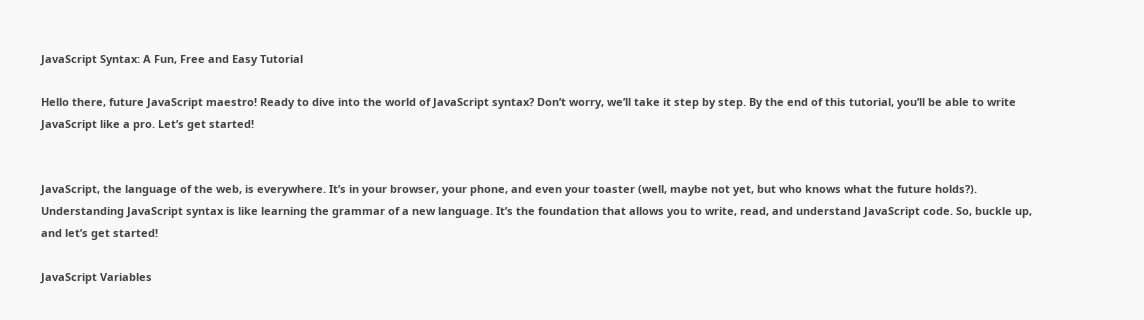JavaScript Syntax: A Fun, Free and Easy Tutorial

Hello there, future JavaScript maestro! Ready to dive into the world of JavaScript syntax? Don’t worry, we’ll take it step by step. By the end of this tutorial, you’ll be able to write JavaScript like a pro. Let’s get started!


JavaScript, the language of the web, is everywhere. It’s in your browser, your phone, and even your toaster (well, maybe not yet, but who knows what the future holds?). Understanding JavaScript syntax is like learning the grammar of a new language. It’s the foundation that allows you to write, read, and understand JavaScript code. So, buckle up, and let’s get started!

JavaScript Variables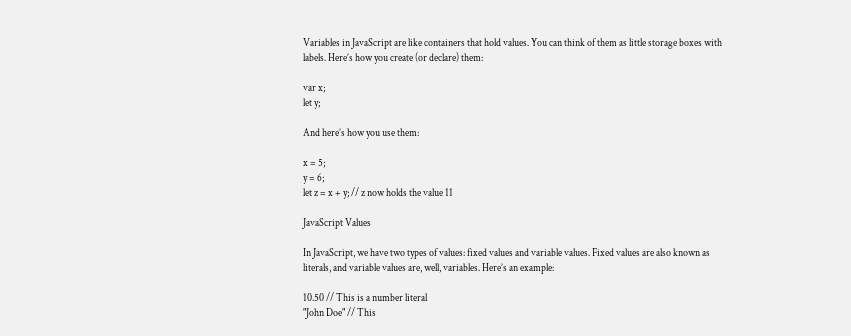Variables in JavaScript are like containers that hold values. You can think of them as little storage boxes with labels. Here’s how you create (or declare) them:

var x;
let y;

And here’s how you use them:

x = 5;
y = 6;
let z = x + y; // z now holds the value 11

JavaScript Values

In JavaScript, we have two types of values: fixed values and variable values. Fixed values are also known as literals, and variable values are, well, variables. Here’s an example:

10.50 // This is a number literal
"John Doe" // This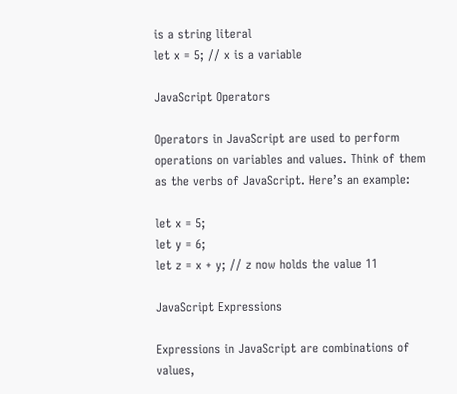is a string literal
let x = 5; // x is a variable

JavaScript Operators

Operators in JavaScript are used to perform operations on variables and values. Think of them as the verbs of JavaScript. Here’s an example:

let x = 5;
let y = 6;
let z = x + y; // z now holds the value 11

JavaScript Expressions

Expressions in JavaScript are combinations of values,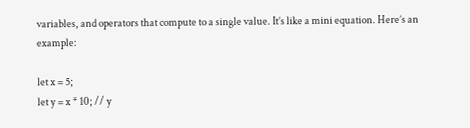variables, and operators that compute to a single value. It’s like a mini equation. Here’s an example:

let x = 5;
let y = x * 10; // y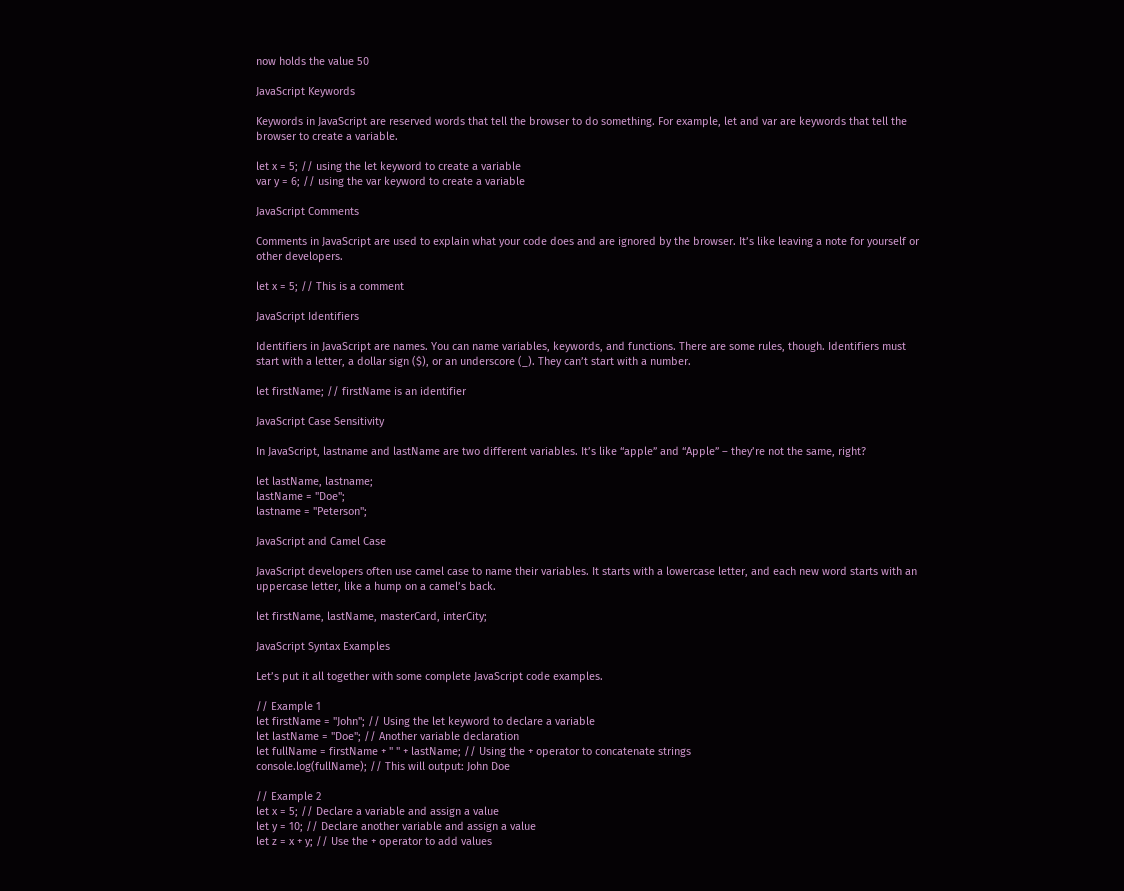now holds the value 50

JavaScript Keywords

Keywords in JavaScript are reserved words that tell the browser to do something. For example, let and var are keywords that tell the browser to create a variable.

let x = 5; // using the let keyword to create a variable
var y = 6; // using the var keyword to create a variable

JavaScript Comments

Comments in JavaScript are used to explain what your code does and are ignored by the browser. It’s like leaving a note for yourself or other developers.

let x = 5; // This is a comment

JavaScript Identifiers

Identifiers in JavaScript are names. You can name variables, keywords, and functions. There are some rules, though. Identifiers must start with a letter, a dollar sign ($), or an underscore (_). They can’t start with a number.

let firstName; // firstName is an identifier

JavaScript Case Sensitivity

In JavaScript, lastname and lastName are two different variables. It’s like “apple” and “Apple” – they’re not the same, right?

let lastName, lastname;
lastName = "Doe";
lastname = "Peterson";

JavaScript and Camel Case

JavaScript developers often use camel case to name their variables. It starts with a lowercase letter, and each new word starts with an uppercase letter, like a hump on a camel’s back.

let firstName, lastName, masterCard, interCity;

JavaScript Syntax Examples

Let’s put it all together with some complete JavaScript code examples.

// Example 1
let firstName = "John"; // Using the let keyword to declare a variable
let lastName = "Doe"; // Another variable declaration
let fullName = firstName + " " + lastName; // Using the + operator to concatenate strings
console.log(fullName); // This will output: John Doe

// Example 2
let x = 5; // Declare a variable and assign a value
let y = 10; // Declare another variable and assign a value
let z = x + y; // Use the + operator to add values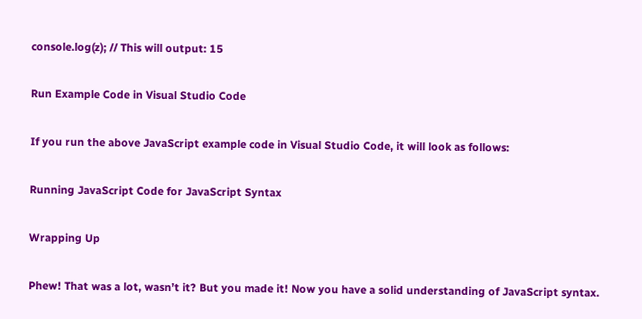console.log(z); // This will output: 15

Run Example Code in Visual Studio Code

If you run the above JavaScript example code in Visual Studio Code, it will look as follows:

Running JavaScript Code for JavaScript Syntax

Wrapping Up

Phew! That was a lot, wasn’t it? But you made it! Now you have a solid understanding of JavaScript syntax.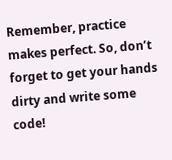Remember, practice makes perfect. So, don’t forget to get your hands dirty and write some code!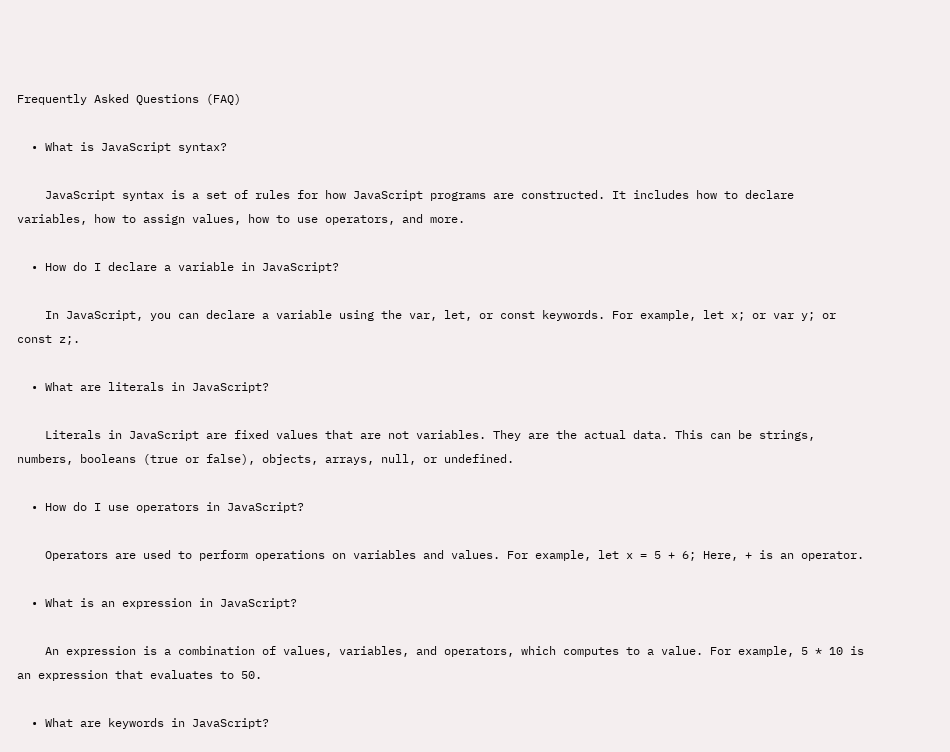Frequently Asked Questions (FAQ)

  • What is JavaScript syntax?

    JavaScript syntax is a set of rules for how JavaScript programs are constructed. It includes how to declare variables, how to assign values, how to use operators, and more.

  • How do I declare a variable in JavaScript?

    In JavaScript, you can declare a variable using the var, let, or const keywords. For example, let x; or var y; or const z;.

  • What are literals in JavaScript?

    Literals in JavaScript are fixed values that are not variables. They are the actual data. This can be strings, numbers, booleans (true or false), objects, arrays, null, or undefined.

  • How do I use operators in JavaScript?

    Operators are used to perform operations on variables and values. For example, let x = 5 + 6; Here, + is an operator.

  • What is an expression in JavaScript?

    An expression is a combination of values, variables, and operators, which computes to a value. For example, 5 * 10 is an expression that evaluates to 50.

  • What are keywords in JavaScript?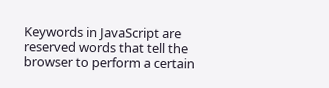Keywords in JavaScript are reserved words that tell the browser to perform a certain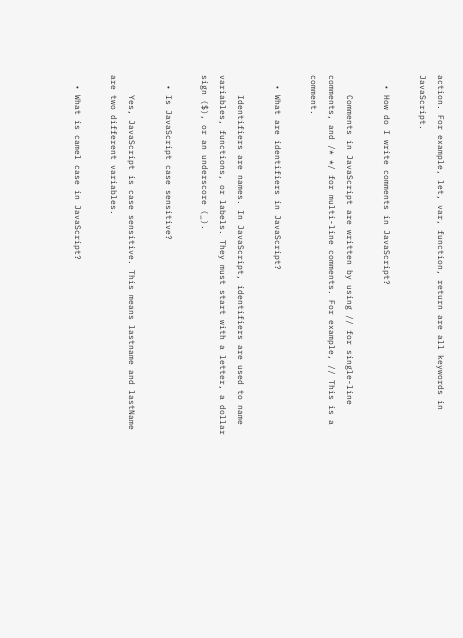action. For example, let, var, function, return are all keywords in JavaScript.

  • How do I write comments in JavaScript?

    Comments in JavaScript are written by using // for single-line comments, and /* */ for multi-line comments. For example, // This is a comment.

  • What are identifiers in JavaScript?

    Identifiers are names. In JavaScript, identifiers are used to name variables, functions, or labels. They must start with a letter, a dollar sign ($), or an underscore (_).

  • Is JavaScript case sensitive?

    Yes, JavaScript is case sensitive. This means lastname and lastName are two different variables.

  • What is camel case in JavaScript?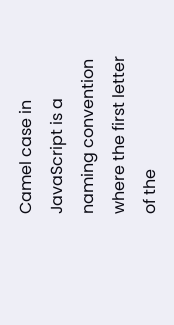Camel case in JavaScript is a naming convention where the first letter of the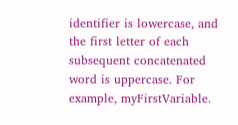identifier is lowercase, and the first letter of each subsequent concatenated word is uppercase. For example, myFirstVariable.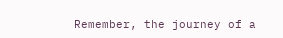Remember, the journey of a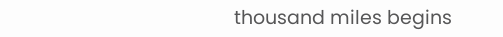thousand miles begins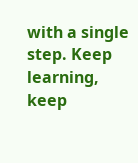with a single step. Keep learning, keep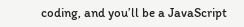coding, and you’ll be a JavaScript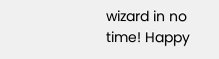wizard in no time! Happy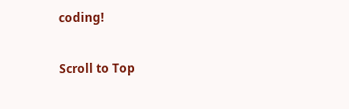coding!

Scroll to Top